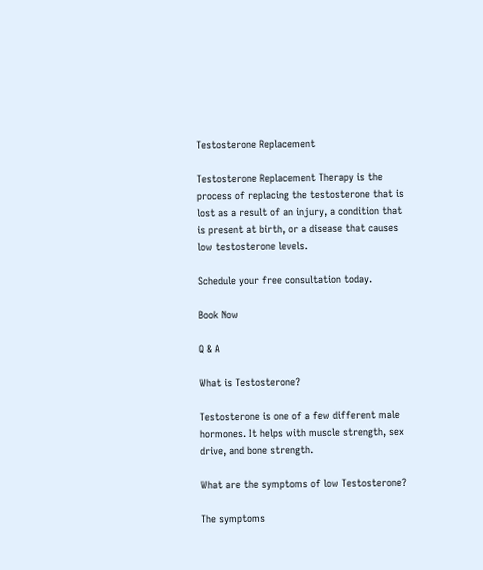Testosterone Replacement

Testosterone Replacement Therapy is the process of replacing the testosterone that is lost as a result of an injury, a condition that is present at birth, or a disease that causes low testosterone levels.

Schedule your free consultation today.

Book Now

Q & A

What is Testosterone?

Testosterone is one of a few different male hormones. It helps with muscle strength, sex drive, and bone strength.

What are the symptoms of low Testosterone?

The symptoms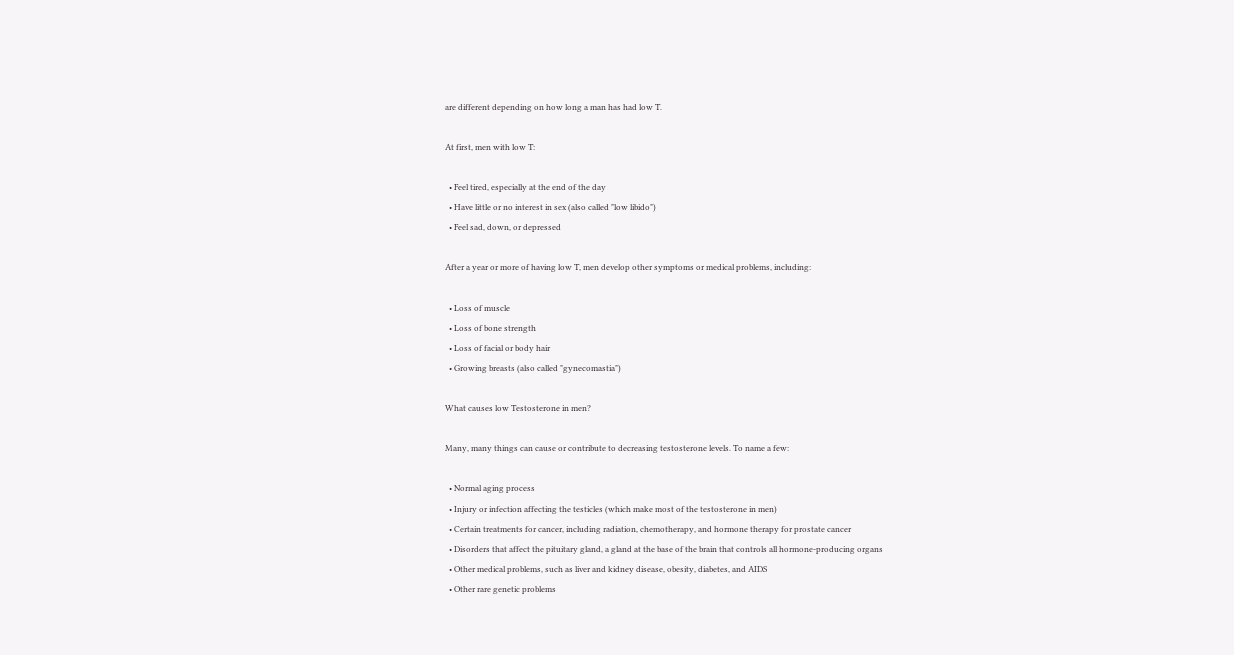are different depending on how long a man has had low T.

At first, men with low T:

  • Feel tired, especially at the end of the day
  • Have little or no interest in sex (also called "low libido")
  • Feel sad, down, or depressed

After a year or more of having low T, men develop other symptoms or medical problems, including:

  • Loss of muscle
  • Loss of bone strength
  • Loss of facial or body hair
  • Growing breasts (also called "gynecomastia")

What causes low Testosterone in men?

Many, many things can cause or contribute to decreasing testosterone levels. To name a few:

  • Normal aging process
  • Injury or infection affecting the testicles (which make most of the testosterone in men)
  • Certain treatments for cancer, including radiation, chemotherapy, and hormone therapy for prostate cancer
  • Disorders that affect the pituitary gland, a gland at the base of the brain that controls all hormone-producing organs
  • Other medical problems, such as liver and kidney disease, obesity, diabetes, and AIDS
  • Other rare genetic problems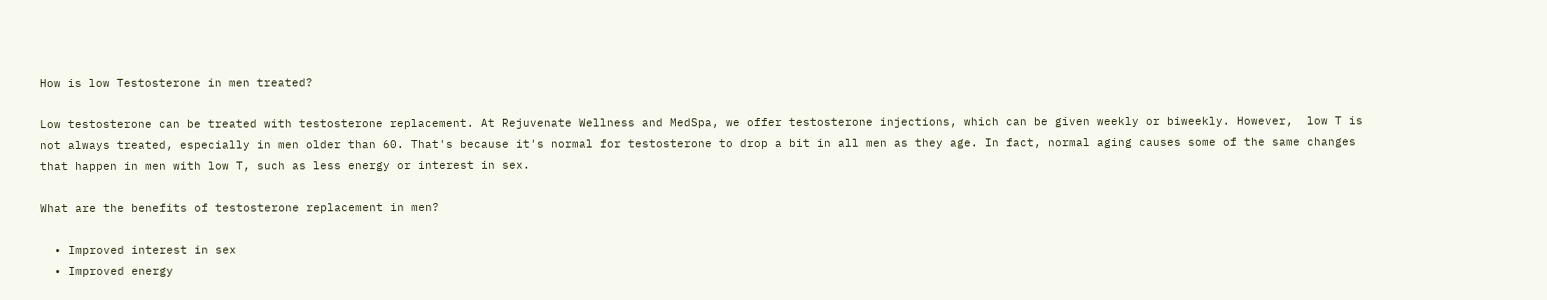How is low Testosterone in men treated?

Low testosterone can be treated with testosterone replacement. At Rejuvenate Wellness and MedSpa, we offer testosterone injections, which can be given weekly or biweekly. However,  low T is not always treated, especially in men older than 60. That's because it's normal for testosterone to drop a bit in all men as they age. In fact, normal aging causes some of the same changes that happen in men with low T, such as less energy or interest in sex.

What are the benefits of testosterone replacement in men?

  • Improved interest in sex
  • Improved energy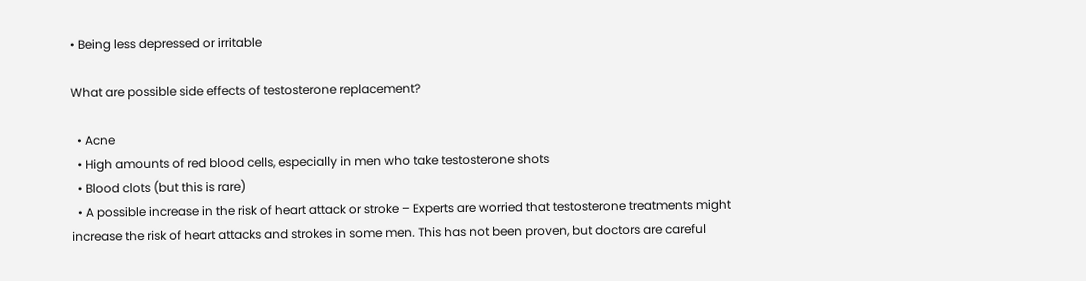• Being less depressed or irritable

What are possible side effects of testosterone replacement?

  • Acne
  • High amounts of red blood cells, especially in men who take testosterone shots
  • Blood clots (but this is rare)
  • A possible increase in the risk of heart attack or stroke – Experts are worried that testosterone treatments might increase the risk of heart attacks and strokes in some men. This has not been proven, but doctors are careful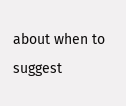about when to suggest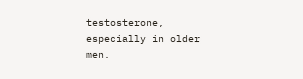testosterone, especially in older men.